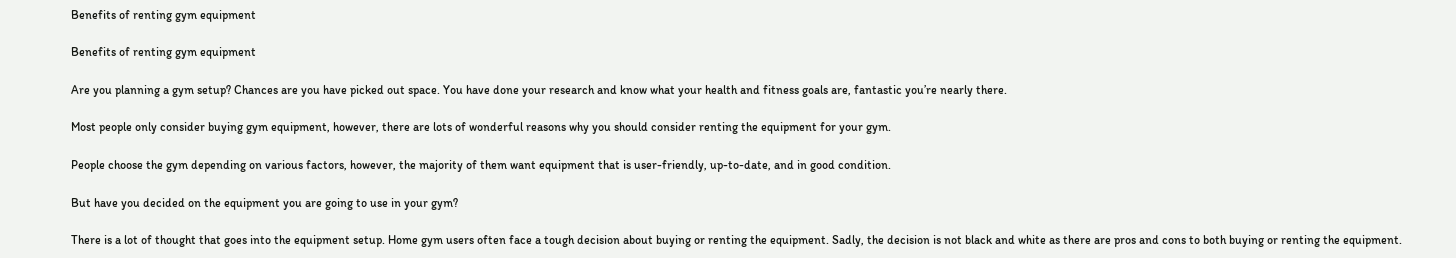Benefits of renting gym equipment

Benefits of renting gym equipment

Are you planning a gym setup? Chances are you have picked out space. You have done your research and know what your health and fitness goals are, fantastic you’re nearly there.

Most people only consider buying gym equipment, however, there are lots of wonderful reasons why you should consider renting the equipment for your gym.

People choose the gym depending on various factors, however, the majority of them want equipment that is user-friendly, up-to-date, and in good condition.

But have you decided on the equipment you are going to use in your gym?

There is a lot of thought that goes into the equipment setup. Home gym users often face a tough decision about buying or renting the equipment. Sadly, the decision is not black and white as there are pros and cons to both buying or renting the equipment.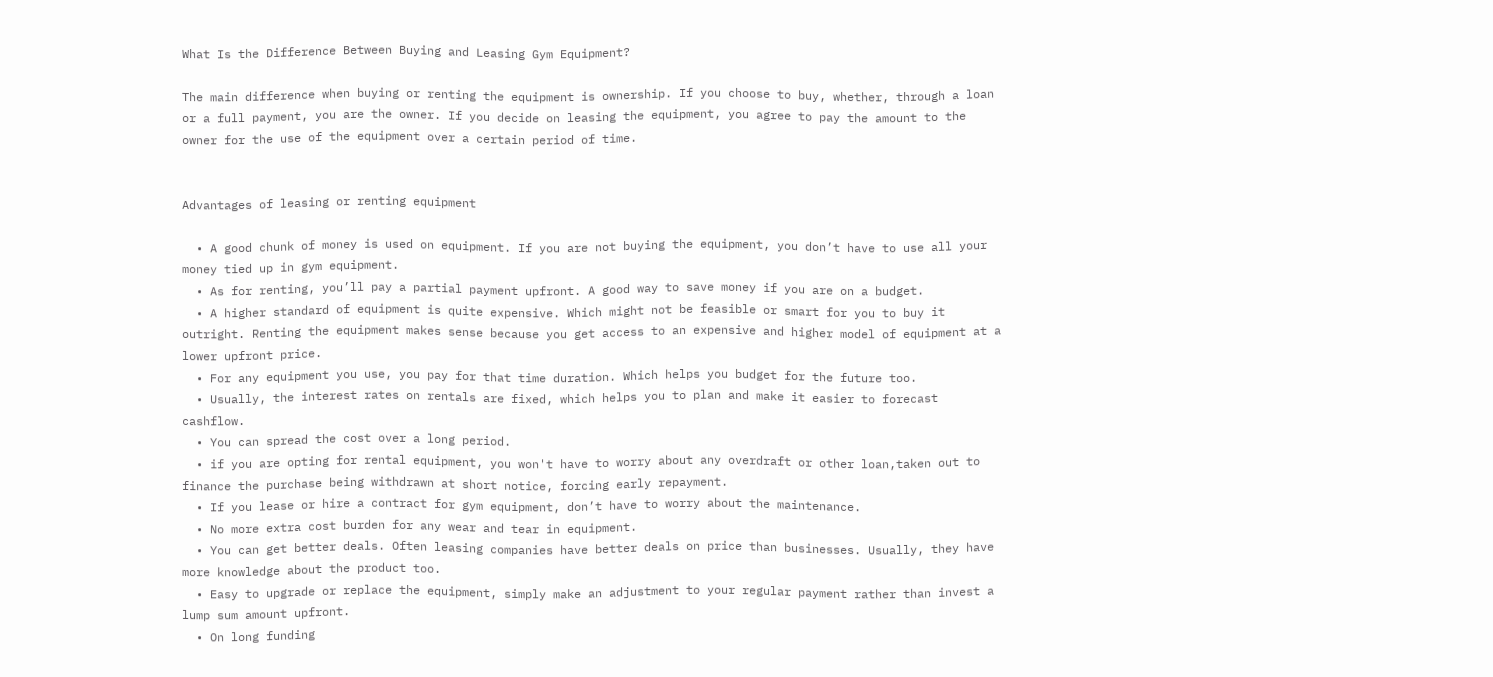What Is the Difference Between Buying and Leasing Gym Equipment?

The main difference when buying or renting the equipment is ownership. If you choose to buy, whether, through a loan or a full payment, you are the owner. If you decide on leasing the equipment, you agree to pay the amount to the owner for the use of the equipment over a certain period of time.


Advantages of leasing or renting equipment

  • A good chunk of money is used on equipment. If you are not buying the equipment, you don’t have to use all your money tied up in gym equipment.
  • As for renting, you’ll pay a partial payment upfront. A good way to save money if you are on a budget.
  • A higher standard of equipment is quite expensive. Which might not be feasible or smart for you to buy it outright. Renting the equipment makes sense because you get access to an expensive and higher model of equipment at a lower upfront price.
  • For any equipment you use, you pay for that time duration. Which helps you budget for the future too.
  • Usually, the interest rates on rentals are fixed, which helps you to plan and make it easier to forecast cashflow.
  • You can spread the cost over a long period.
  • if you are opting for rental equipment, you won't have to worry about any overdraft or other loan,taken out to finance the purchase being withdrawn at short notice, forcing early repayment.
  • If you lease or hire a contract for gym equipment, don’t have to worry about the maintenance.
  • No more extra cost burden for any wear and tear in equipment.
  • You can get better deals. Often leasing companies have better deals on price than businesses. Usually, they have more knowledge about the product too.
  • Easy to upgrade or replace the equipment, simply make an adjustment to your regular payment rather than invest a lump sum amount upfront.
  • On long funding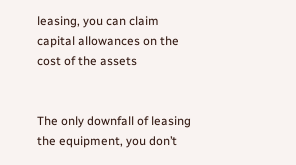leasing, you can claim capital allowances on the cost of the assets


The only downfall of leasing the equipment, you don’t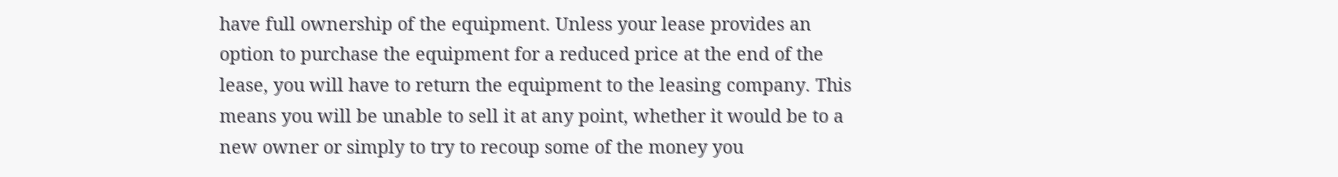have full ownership of the equipment. Unless your lease provides an option to purchase the equipment for a reduced price at the end of the lease, you will have to return the equipment to the leasing company. This means you will be unable to sell it at any point, whether it would be to a new owner or simply to try to recoup some of the money you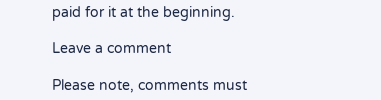paid for it at the beginning.

Leave a comment

Please note, comments must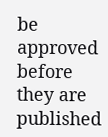be approved before they are published